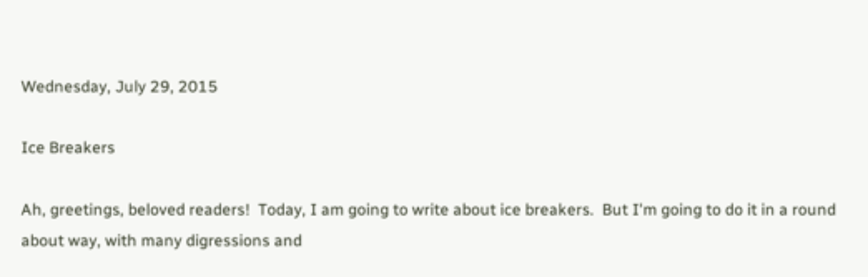Wednesday, July 29, 2015

Ice Breakers

Ah, greetings, beloved readers!  Today, I am going to write about ice breakers.  But I'm going to do it in a round about way, with many digressions and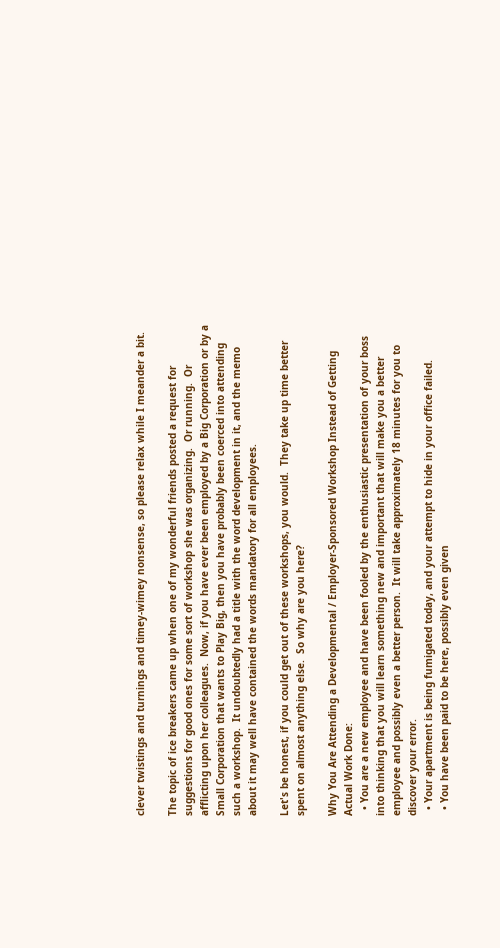clever twistings and turnings and timey-wimey nonsense, so please relax while I meander a bit.

The topic of ice breakers came up when one of my wonderful friends posted a request for suggestions for good ones for some sort of workshop she was organizing.  Or running.  Or afflicting upon her colleagues.  Now, if you have ever been employed by a Big Corporation or by a Small Corporation that wants to Play Big, then you have probably been coerced into attending such a workshop.  It undoubtedly had a title with the word development in it, and the memo about it may well have contained the words mandatory for all employees.

Let's be honest, if you could get out of these workshops, you would.  They take up time better spent on almost anything else.  So why are you here?

Why You Are Attending a Developmental / Employer-Sponsored Workshop Instead of Getting Actual Work Done:
  • You are a new employee and have been fooled by the enthusiastic presentation of your boss into thinking that you will learn something new and important that will make you a better employee and possibly even a better person.  It will take approximately 18 minutes for you to discover your error.
  • Your apartment is being fumigated today, and your attempt to hide in your office failed.
  • You have been paid to be here, possibly even given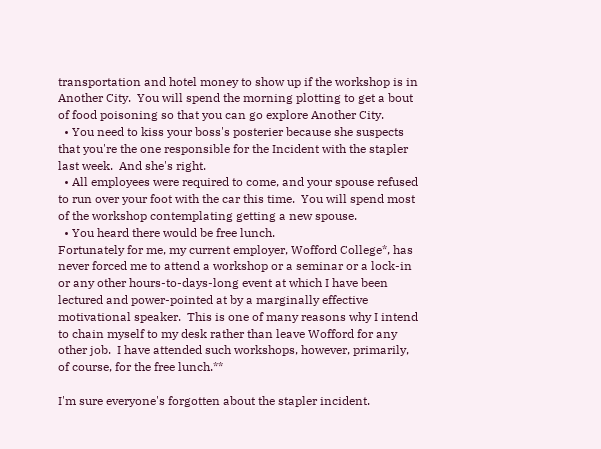transportation and hotel money to show up if the workshop is in Another City.  You will spend the morning plotting to get a bout of food poisoning so that you can go explore Another City.
  • You need to kiss your boss's posterier because she suspects that you're the one responsible for the Incident with the stapler last week.  And she's right.
  • All employees were required to come, and your spouse refused to run over your foot with the car this time.  You will spend most of the workshop contemplating getting a new spouse.
  • You heard there would be free lunch.
Fortunately for me, my current employer, Wofford College*, has never forced me to attend a workshop or a seminar or a lock-in or any other hours-to-days-long event at which I have been lectured and power-pointed at by a marginally effective motivational speaker.  This is one of many reasons why I intend to chain myself to my desk rather than leave Wofford for any other job.  I have attended such workshops, however, primarily, of course, for the free lunch.**

I'm sure everyone's forgotten about the stapler incident.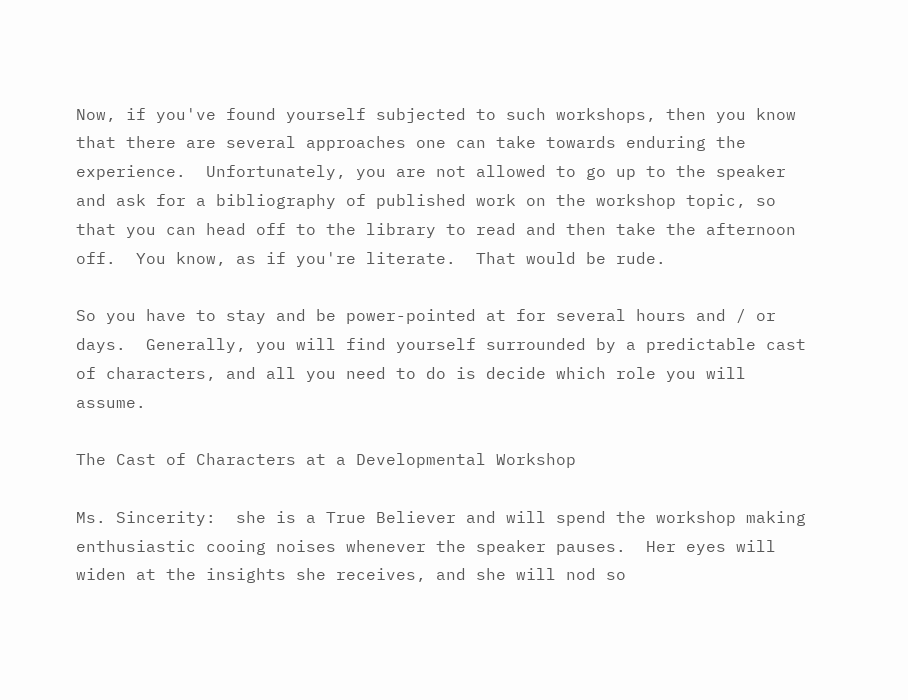Now, if you've found yourself subjected to such workshops, then you know that there are several approaches one can take towards enduring the experience.  Unfortunately, you are not allowed to go up to the speaker and ask for a bibliography of published work on the workshop topic, so that you can head off to the library to read and then take the afternoon off.  You know, as if you're literate.  That would be rude.

So you have to stay and be power-pointed at for several hours and / or days.  Generally, you will find yourself surrounded by a predictable cast of characters, and all you need to do is decide which role you will assume.

The Cast of Characters at a Developmental Workshop

Ms. Sincerity:  she is a True Believer and will spend the workshop making enthusiastic cooing noises whenever the speaker pauses.  Her eyes will widen at the insights she receives, and she will nod so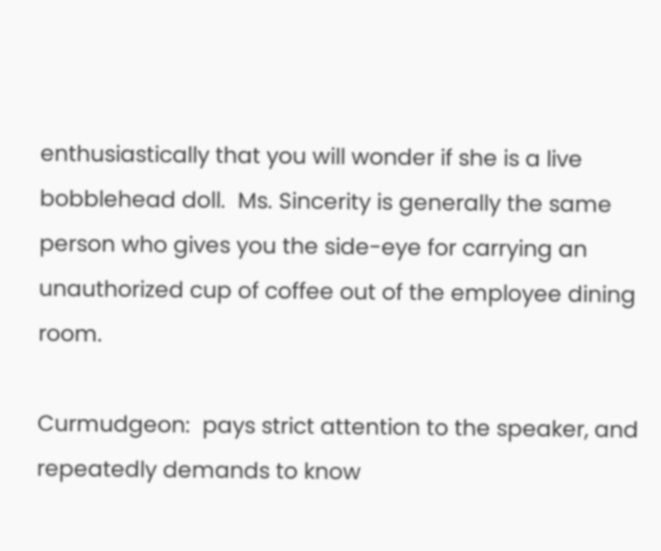enthusiastically that you will wonder if she is a live bobblehead doll.  Ms. Sincerity is generally the same person who gives you the side-eye for carrying an unauthorized cup of coffee out of the employee dining room.

Curmudgeon:  pays strict attention to the speaker, and repeatedly demands to know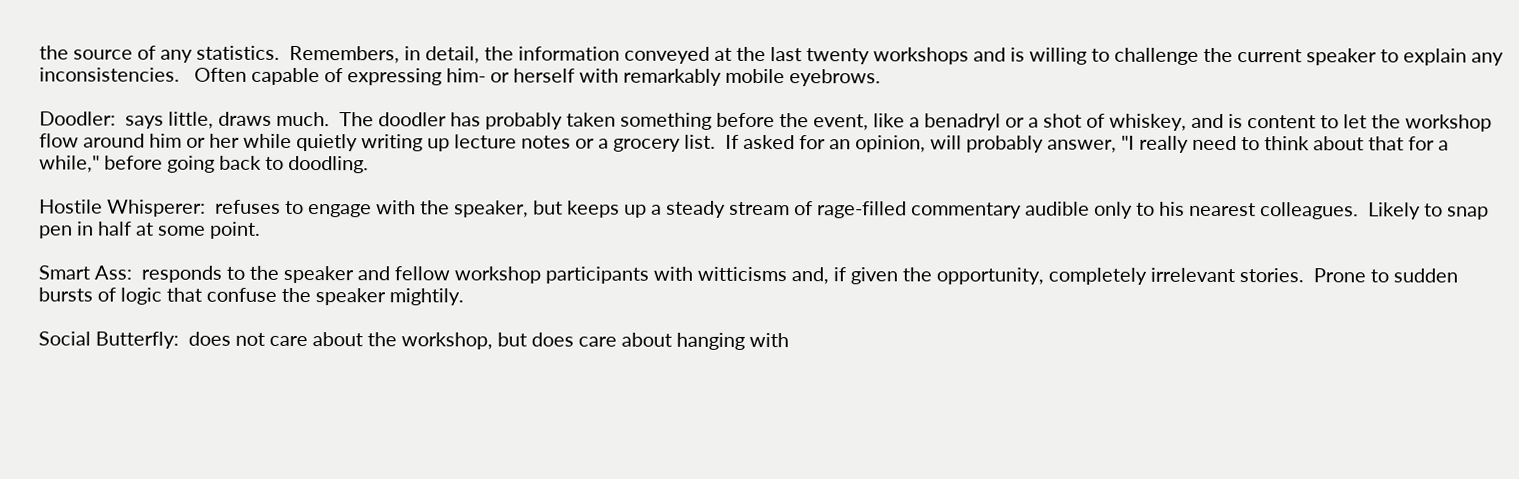the source of any statistics.  Remembers, in detail, the information conveyed at the last twenty workshops and is willing to challenge the current speaker to explain any inconsistencies.   Often capable of expressing him- or herself with remarkably mobile eyebrows.

Doodler:  says little, draws much.  The doodler has probably taken something before the event, like a benadryl or a shot of whiskey, and is content to let the workshop flow around him or her while quietly writing up lecture notes or a grocery list.  If asked for an opinion, will probably answer, "I really need to think about that for a while," before going back to doodling.

Hostile Whisperer:  refuses to engage with the speaker, but keeps up a steady stream of rage-filled commentary audible only to his nearest colleagues.  Likely to snap pen in half at some point.

Smart Ass:  responds to the speaker and fellow workshop participants with witticisms and, if given the opportunity, completely irrelevant stories.  Prone to sudden bursts of logic that confuse the speaker mightily.

Social Butterfly:  does not care about the workshop, but does care about hanging with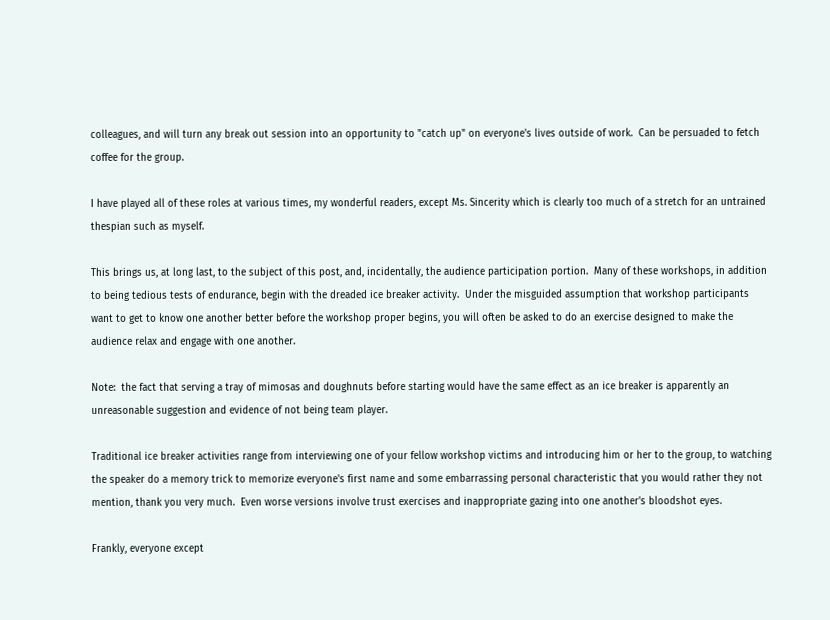colleagues, and will turn any break out session into an opportunity to "catch up" on everyone's lives outside of work.  Can be persuaded to fetch coffee for the group.

I have played all of these roles at various times, my wonderful readers, except Ms. Sincerity which is clearly too much of a stretch for an untrained thespian such as myself.

This brings us, at long last, to the subject of this post, and, incidentally, the audience participation portion.  Many of these workshops, in addition to being tedious tests of endurance, begin with the dreaded ice breaker activity.  Under the misguided assumption that workshop participants want to get to know one another better before the workshop proper begins, you will often be asked to do an exercise designed to make the audience relax and engage with one another.

Note:  the fact that serving a tray of mimosas and doughnuts before starting would have the same effect as an ice breaker is apparently an unreasonable suggestion and evidence of not being team player.

Traditional ice breaker activities range from interviewing one of your fellow workshop victims and introducing him or her to the group, to watching the speaker do a memory trick to memorize everyone's first name and some embarrassing personal characteristic that you would rather they not mention, thank you very much.  Even worse versions involve trust exercises and inappropriate gazing into one another's bloodshot eyes.

Frankly, everyone except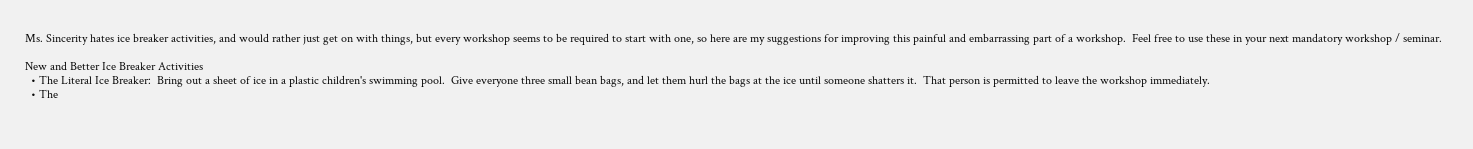Ms. Sincerity hates ice breaker activities, and would rather just get on with things, but every workshop seems to be required to start with one, so here are my suggestions for improving this painful and embarrassing part of a workshop.  Feel free to use these in your next mandatory workshop / seminar.

New and Better Ice Breaker Activities
  • The Literal Ice Breaker:  Bring out a sheet of ice in a plastic children's swimming pool.  Give everyone three small bean bags, and let them hurl the bags at the ice until someone shatters it.  That person is permitted to leave the workshop immediately.
  • The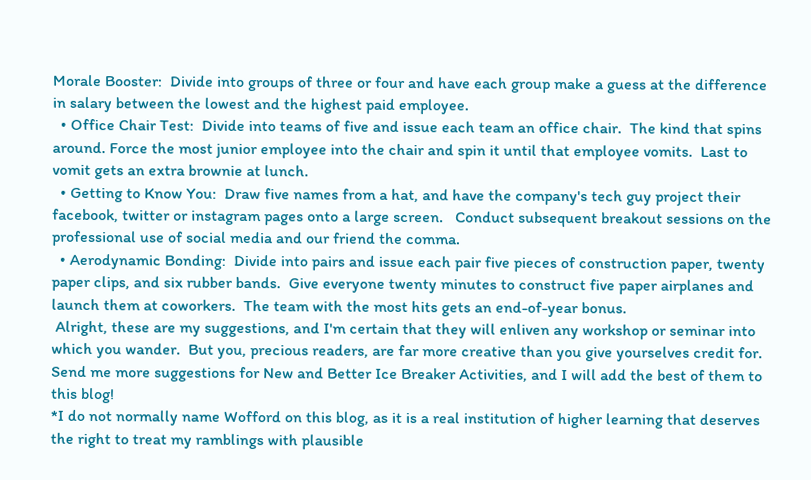Morale Booster:  Divide into groups of three or four and have each group make a guess at the difference in salary between the lowest and the highest paid employee.
  • Office Chair Test:  Divide into teams of five and issue each team an office chair.  The kind that spins around. Force the most junior employee into the chair and spin it until that employee vomits.  Last to vomit gets an extra brownie at lunch.
  • Getting to Know You:  Draw five names from a hat, and have the company's tech guy project their facebook, twitter or instagram pages onto a large screen.   Conduct subsequent breakout sessions on the professional use of social media and our friend the comma.
  • Aerodynamic Bonding:  Divide into pairs and issue each pair five pieces of construction paper, twenty paper clips, and six rubber bands.  Give everyone twenty minutes to construct five paper airplanes and launch them at coworkers.  The team with the most hits gets an end-of-year bonus.
 Alright, these are my suggestions, and I'm certain that they will enliven any workshop or seminar into which you wander.  But you, precious readers, are far more creative than you give yourselves credit for.  Send me more suggestions for New and Better Ice Breaker Activities, and I will add the best of them to this blog!
*I do not normally name Wofford on this blog, as it is a real institution of higher learning that deserves the right to treat my ramblings with plausible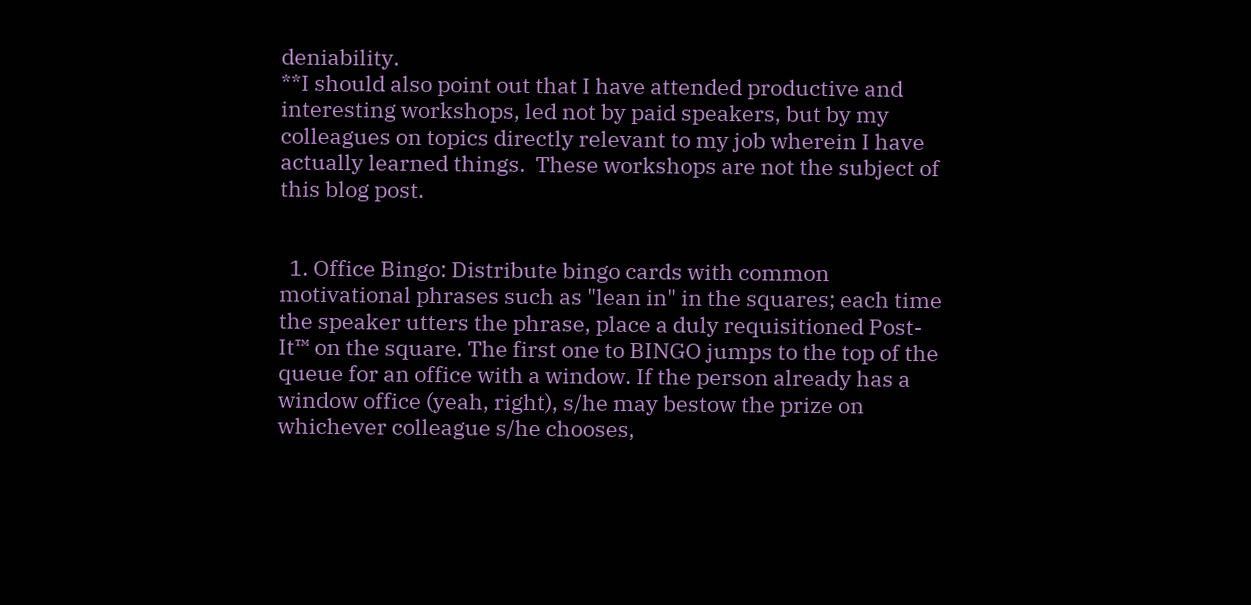deniability.
**I should also point out that I have attended productive and interesting workshops, led not by paid speakers, but by my colleagues on topics directly relevant to my job wherein I have actually learned things.  These workshops are not the subject of this blog post.


  1. Office Bingo: Distribute bingo cards with common motivational phrases such as "lean in" in the squares; each time the speaker utters the phrase, place a duly requisitioned Post-It™ on the square. The first one to BINGO jumps to the top of the queue for an office with a window. If the person already has a window office (yeah, right), s/he may bestow the prize on whichever colleague s/he chooses,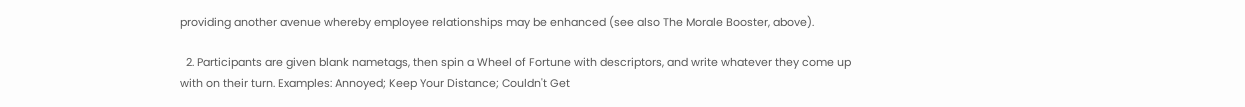providing another avenue whereby employee relationships may be enhanced (see also The Morale Booster, above).

  2. Participants are given blank nametags, then spin a Wheel of Fortune with descriptors, and write whatever they come up with on their turn. Examples: Annoyed; Keep Your Distance; Couldn't Get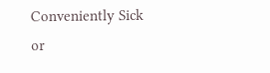Conveniently Sick or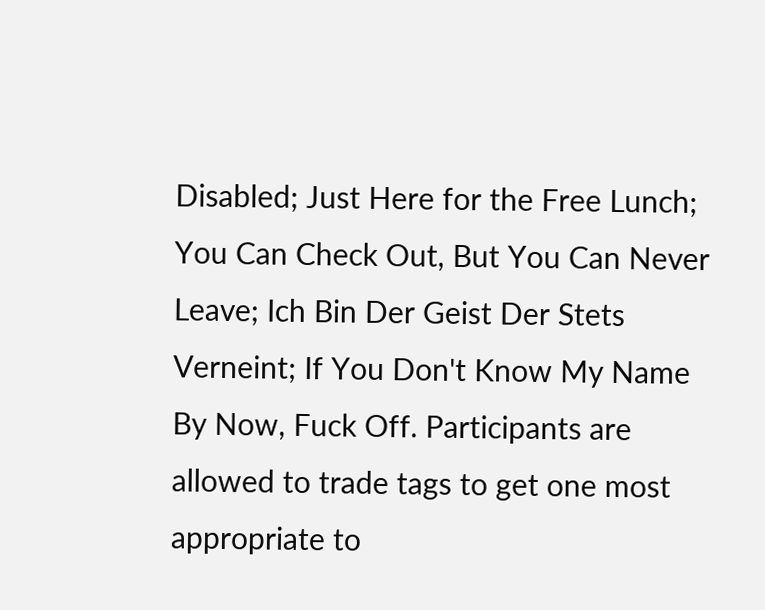Disabled; Just Here for the Free Lunch; You Can Check Out, But You Can Never Leave; Ich Bin Der Geist Der Stets Verneint; If You Don't Know My Name By Now, Fuck Off. Participants are allowed to trade tags to get one most appropriate to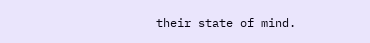their state of mind.